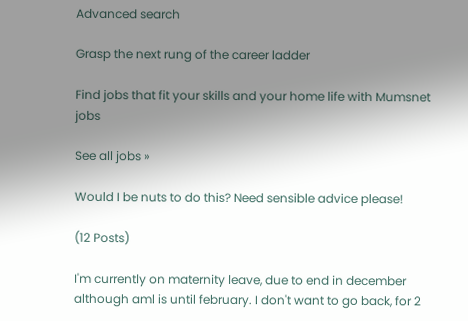Advanced search

Grasp the next rung of the career ladder

Find jobs that fit your skills and your home life with Mumsnet jobs

See all jobs »

Would I be nuts to do this? Need sensible advice please!

(12 Posts)

I'm currently on maternity leave, due to end in december although aml is until february. I don't want to go back, for 2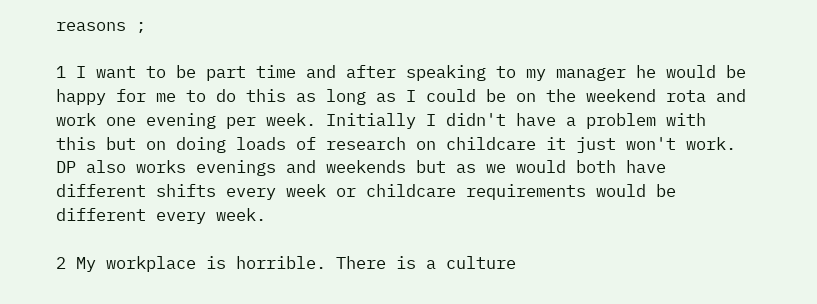reasons ;

1 I want to be part time and after speaking to my manager he would be happy for me to do this as long as I could be on the weekend rota and work one evening per week. Initially I didn't have a problem with this but on doing loads of research on childcare it just won't work. DP also works evenings and weekends but as we would both have different shifts every week or childcare requirements would be different every week.

2 My workplace is horrible. There is a culture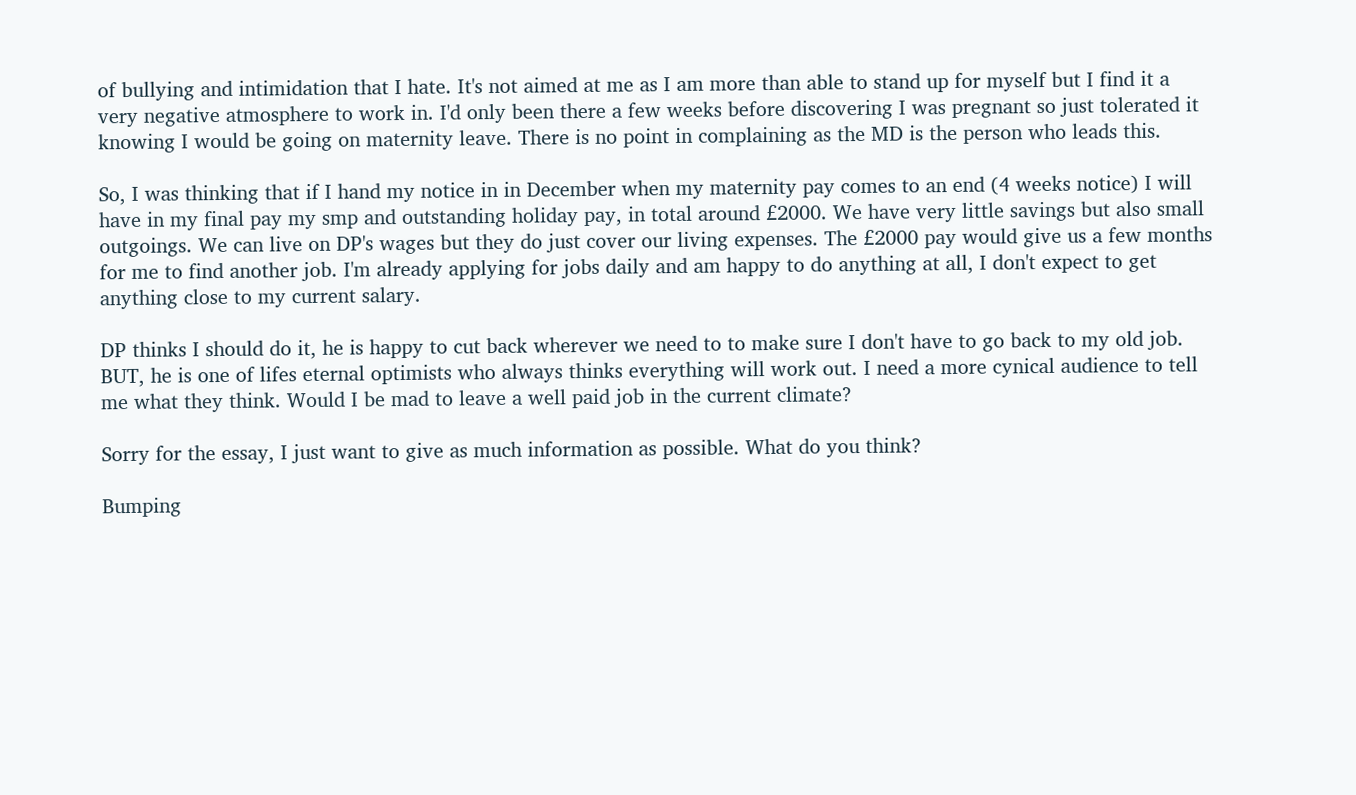of bullying and intimidation that I hate. It's not aimed at me as I am more than able to stand up for myself but I find it a very negative atmosphere to work in. I'd only been there a few weeks before discovering I was pregnant so just tolerated it knowing I would be going on maternity leave. There is no point in complaining as the MD is the person who leads this.

So, I was thinking that if I hand my notice in in December when my maternity pay comes to an end (4 weeks notice) I will have in my final pay my smp and outstanding holiday pay, in total around £2000. We have very little savings but also small outgoings. We can live on DP's wages but they do just cover our living expenses. The £2000 pay would give us a few months for me to find another job. I'm already applying for jobs daily and am happy to do anything at all, I don't expect to get anything close to my current salary.

DP thinks I should do it, he is happy to cut back wherever we need to to make sure I don't have to go back to my old job. BUT, he is one of lifes eternal optimists who always thinks everything will work out. I need a more cynical audience to tell me what they think. Would I be mad to leave a well paid job in the current climate?

Sorry for the essay, I just want to give as much information as possible. What do you think?

Bumping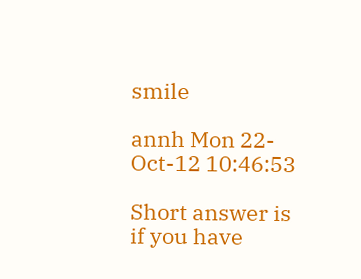smile

annh Mon 22-Oct-12 10:46:53

Short answer is if you have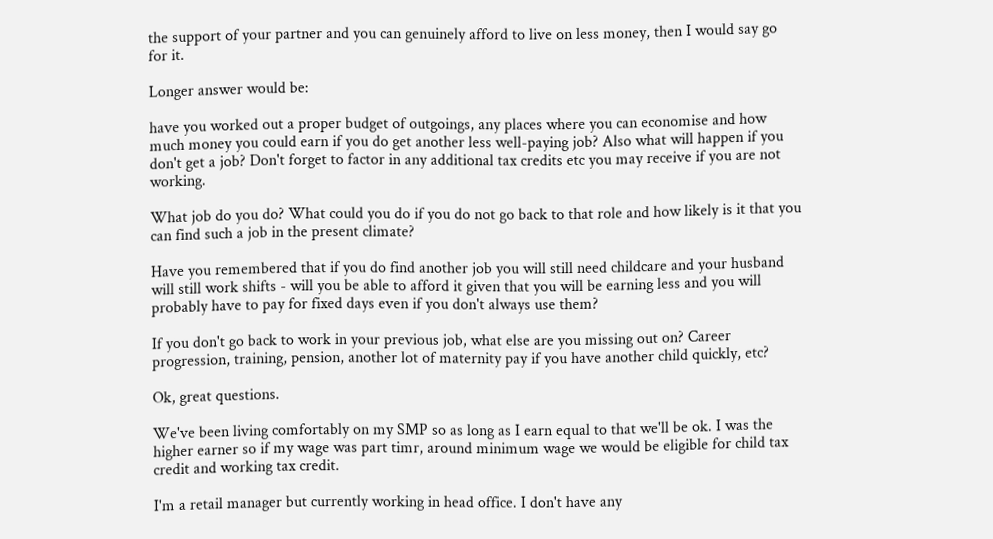the support of your partner and you can genuinely afford to live on less money, then I would say go for it.

Longer answer would be:

have you worked out a proper budget of outgoings, any places where you can economise and how much money you could earn if you do get another less well-paying job? Also what will happen if you don't get a job? Don't forget to factor in any additional tax credits etc you may receive if you are not working.

What job do you do? What could you do if you do not go back to that role and how likely is it that you can find such a job in the present climate?

Have you remembered that if you do find another job you will still need childcare and your husband will still work shifts - will you be able to afford it given that you will be earning less and you will probably have to pay for fixed days even if you don't always use them?

If you don't go back to work in your previous job, what else are you missing out on? Career progression, training, pension, another lot of maternity pay if you have another child quickly, etc?

Ok, great questions.

We've been living comfortably on my SMP so as long as I earn equal to that we'll be ok. I was the higher earner so if my wage was part timr, around minimum wage we would be eligible for child tax credit and working tax credit.

I'm a retail manager but currently working in head office. I don't have any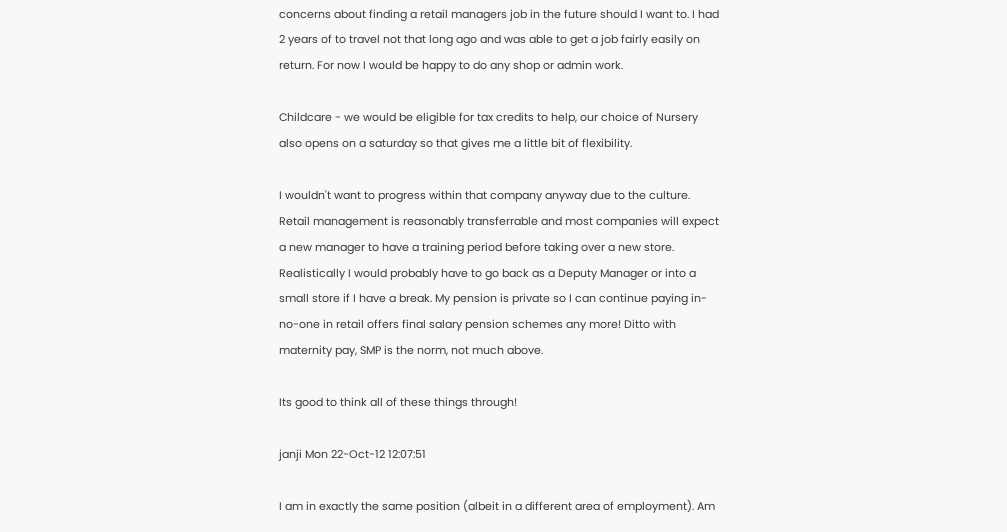concerns about finding a retail managers job in the future should I want to. I had 2 years of to travel not that long ago and was able to get a job fairly easily on return. For now I would be happy to do any shop or admin work.

Childcare - we would be eligible for tax credits to help, our choice of Nursery also opens on a saturday so that gives me a little bit of flexibility.

I wouldn't want to progress within that company anyway due to the culture. Retail management is reasonably transferrable and most companies will expect a new manager to have a training period before taking over a new store. Realistically I would probably have to go back as a Deputy Manager or into a small store if I have a break. My pension is private so I can continue paying in- no-one in retail offers final salary pension schemes any more! Ditto with maternity pay, SMP is the norm, not much above.

Its good to think all of these things through!

janji Mon 22-Oct-12 12:07:51

I am in exactly the same position (albeit in a different area of employment). Am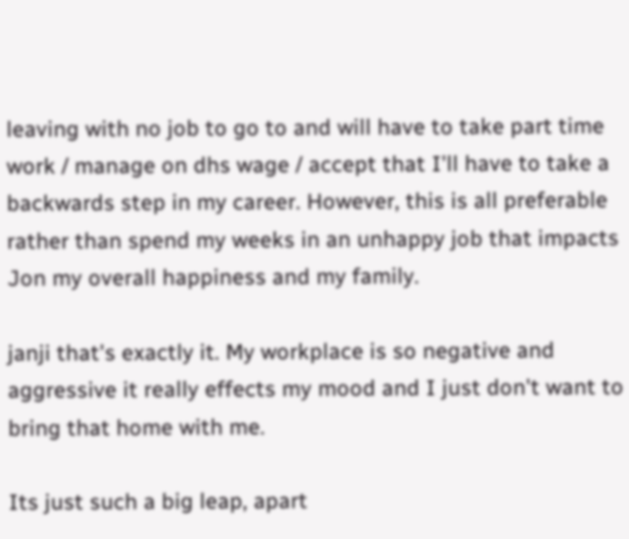leaving with no job to go to and will have to take part time work / manage on dhs wage / accept that I'll have to take a backwards step in my career. However, this is all preferable rather than spend my weeks in an unhappy job that impacts Jon my overall happiness and my family.

janji that's exactly it. My workplace is so negative and aggressive it really effects my mood and I just don't want to bring that home with me.

Its just such a big leap, apart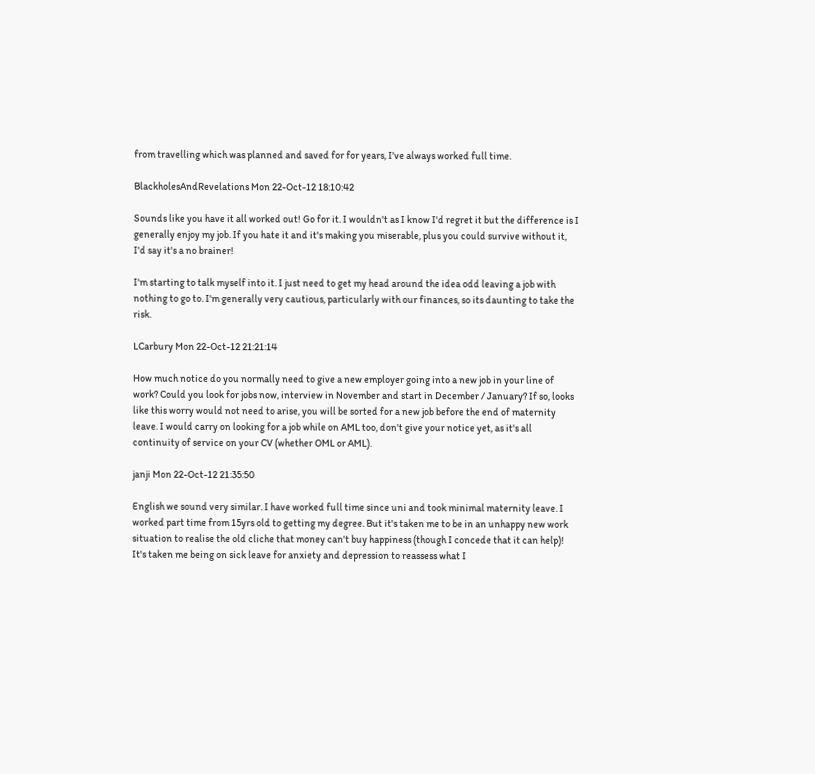from travelling which was planned and saved for for years, I've always worked full time.

BlackholesAndRevelations Mon 22-Oct-12 18:10:42

Sounds like you have it all worked out! Go for it. I wouldn't as I know I'd regret it but the difference is I generally enjoy my job. If you hate it and it's making you miserable, plus you could survive without it, I'd say it's a no brainer!

I'm starting to talk myself into it. I just need to get my head around the idea odd leaving a job with nothing to go to. I'm generally very cautious, particularly with our finances, so its daunting to take the risk.

LCarbury Mon 22-Oct-12 21:21:14

How much notice do you normally need to give a new employer going into a new job in your line of work? Could you look for jobs now, interview in November and start in December / January? If so, looks like this worry would not need to arise, you will be sorted for a new job before the end of maternity leave. I would carry on looking for a job while on AML too, don't give your notice yet, as it's all continuity of service on your CV (whether OML or AML).

janji Mon 22-Oct-12 21:35:50

English we sound very similar. I have worked full time since uni and took minimal maternity leave. I worked part time from 15yrs old to getting my degree. But it's taken me to be in an unhappy new work situation to realise the old cliche that money can't buy happiness (though I concede that it can help)! It's taken me being on sick leave for anxiety and depression to reassess what I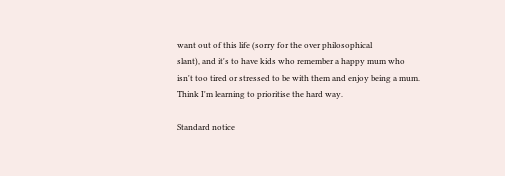want out of this life (sorry for the over philosophical
slant), and it's to have kids who remember a happy mum who isn't too tired or stressed to be with them and enjoy being a mum. Think I'm learning to prioritise the hard way.

Standard notice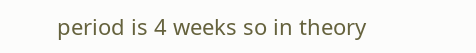period is 4 weeks so in theory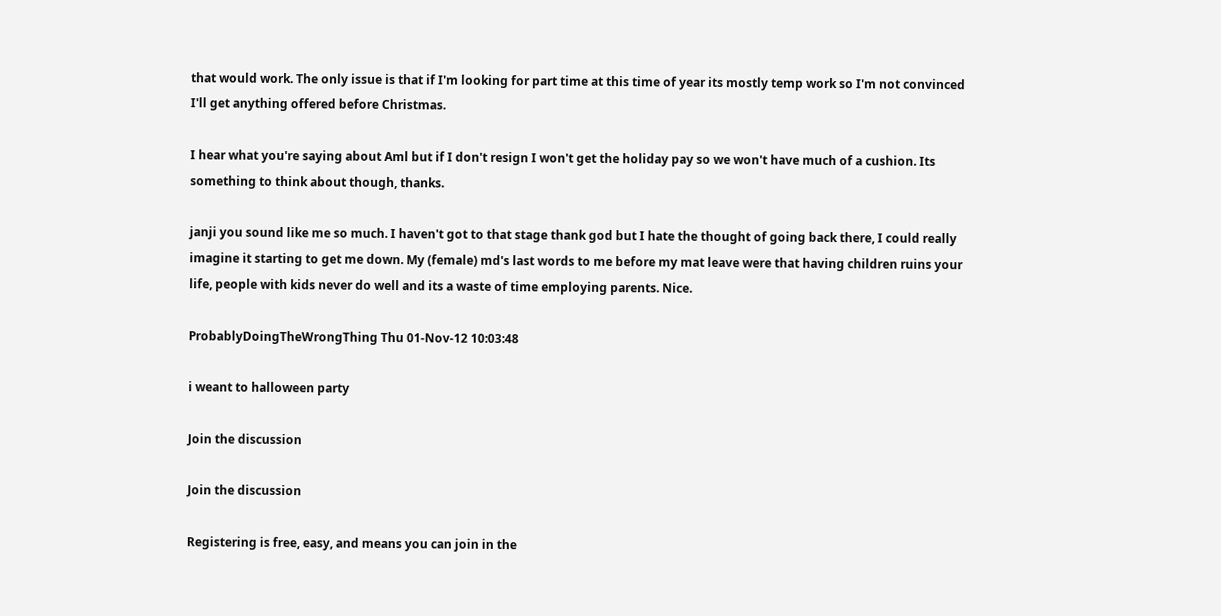that would work. The only issue is that if I'm looking for part time at this time of year its mostly temp work so I'm not convinced I'll get anything offered before Christmas.

I hear what you're saying about Aml but if I don't resign I won't get the holiday pay so we won't have much of a cushion. Its something to think about though, thanks.

janji you sound like me so much. I haven't got to that stage thank god but I hate the thought of going back there, I could really imagine it starting to get me down. My (female) md's last words to me before my mat leave were that having children ruins your life, people with kids never do well and its a waste of time employing parents. Nice.

ProbablyDoingTheWrongThing Thu 01-Nov-12 10:03:48

i weant to halloween party

Join the discussion

Join the discussion

Registering is free, easy, and means you can join in the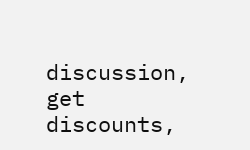discussion, get discounts,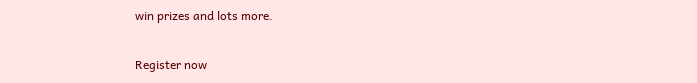win prizes and lots more.

Register now